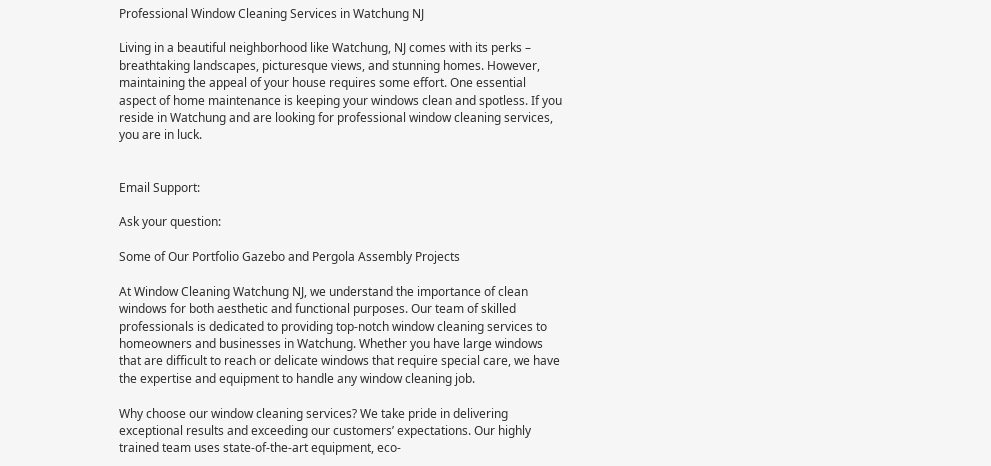Professional Window Cleaning Services in Watchung NJ

Living in a beautiful neighborhood like Watchung, NJ comes with its perks – breathtaking landscapes, picturesque views, and stunning homes. However, maintaining the appeal of your house requires some effort. One essential aspect of home maintenance is keeping your windows clean and spotless. If you reside in Watchung and are looking for professional window cleaning services, you are in luck.


Email Support:

Ask your question:

Some of Our Portfolio Gazebo and Pergola Assembly Projects

At Window Cleaning Watchung NJ, we understand the importance of clean windows for both aesthetic and functional purposes. Our team of skilled professionals is dedicated to providing top-notch window cleaning services to homeowners and businesses in Watchung. Whether you have large windows that are difficult to reach or delicate windows that require special care, we have the expertise and equipment to handle any window cleaning job.

Why choose our window cleaning services? We take pride in delivering exceptional results and exceeding our customers’ expectations. Our highly trained team uses state-of-the-art equipment, eco-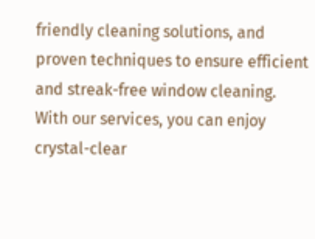friendly cleaning solutions, and proven techniques to ensure efficient and streak-free window cleaning. With our services, you can enjoy crystal-clear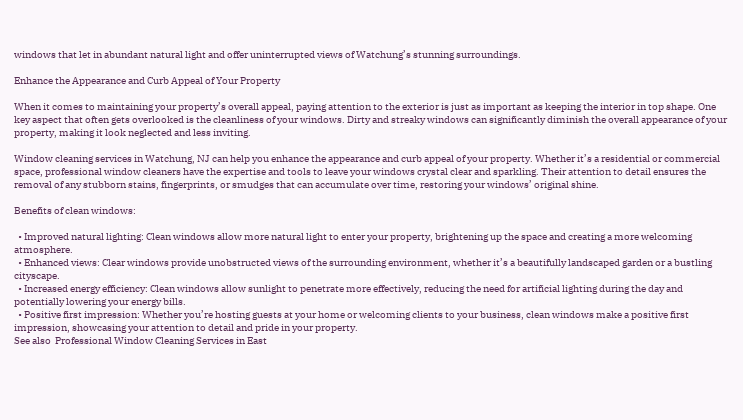windows that let in abundant natural light and offer uninterrupted views of Watchung’s stunning surroundings.

Enhance the Appearance and Curb Appeal of Your Property

When it comes to maintaining your property’s overall appeal, paying attention to the exterior is just as important as keeping the interior in top shape. One key aspect that often gets overlooked is the cleanliness of your windows. Dirty and streaky windows can significantly diminish the overall appearance of your property, making it look neglected and less inviting.

Window cleaning services in Watchung, NJ can help you enhance the appearance and curb appeal of your property. Whether it’s a residential or commercial space, professional window cleaners have the expertise and tools to leave your windows crystal clear and sparkling. Their attention to detail ensures the removal of any stubborn stains, fingerprints, or smudges that can accumulate over time, restoring your windows’ original shine.

Benefits of clean windows:

  • Improved natural lighting: Clean windows allow more natural light to enter your property, brightening up the space and creating a more welcoming atmosphere.
  • Enhanced views: Clear windows provide unobstructed views of the surrounding environment, whether it’s a beautifully landscaped garden or a bustling cityscape.
  • Increased energy efficiency: Clean windows allow sunlight to penetrate more effectively, reducing the need for artificial lighting during the day and potentially lowering your energy bills.
  • Positive first impression: Whether you’re hosting guests at your home or welcoming clients to your business, clean windows make a positive first impression, showcasing your attention to detail and pride in your property.
See also  Professional Window Cleaning Services in East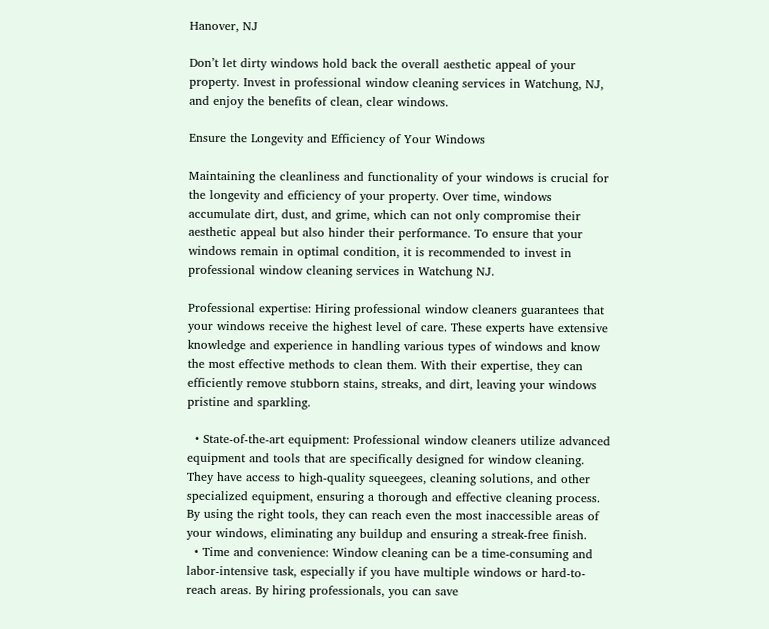Hanover, NJ

Don’t let dirty windows hold back the overall aesthetic appeal of your property. Invest in professional window cleaning services in Watchung, NJ, and enjoy the benefits of clean, clear windows.

Ensure the Longevity and Efficiency of Your Windows

Maintaining the cleanliness and functionality of your windows is crucial for the longevity and efficiency of your property. Over time, windows accumulate dirt, dust, and grime, which can not only compromise their aesthetic appeal but also hinder their performance. To ensure that your windows remain in optimal condition, it is recommended to invest in professional window cleaning services in Watchung NJ.

Professional expertise: Hiring professional window cleaners guarantees that your windows receive the highest level of care. These experts have extensive knowledge and experience in handling various types of windows and know the most effective methods to clean them. With their expertise, they can efficiently remove stubborn stains, streaks, and dirt, leaving your windows pristine and sparkling.

  • State-of-the-art equipment: Professional window cleaners utilize advanced equipment and tools that are specifically designed for window cleaning. They have access to high-quality squeegees, cleaning solutions, and other specialized equipment, ensuring a thorough and effective cleaning process. By using the right tools, they can reach even the most inaccessible areas of your windows, eliminating any buildup and ensuring a streak-free finish.
  • Time and convenience: Window cleaning can be a time-consuming and labor-intensive task, especially if you have multiple windows or hard-to-reach areas. By hiring professionals, you can save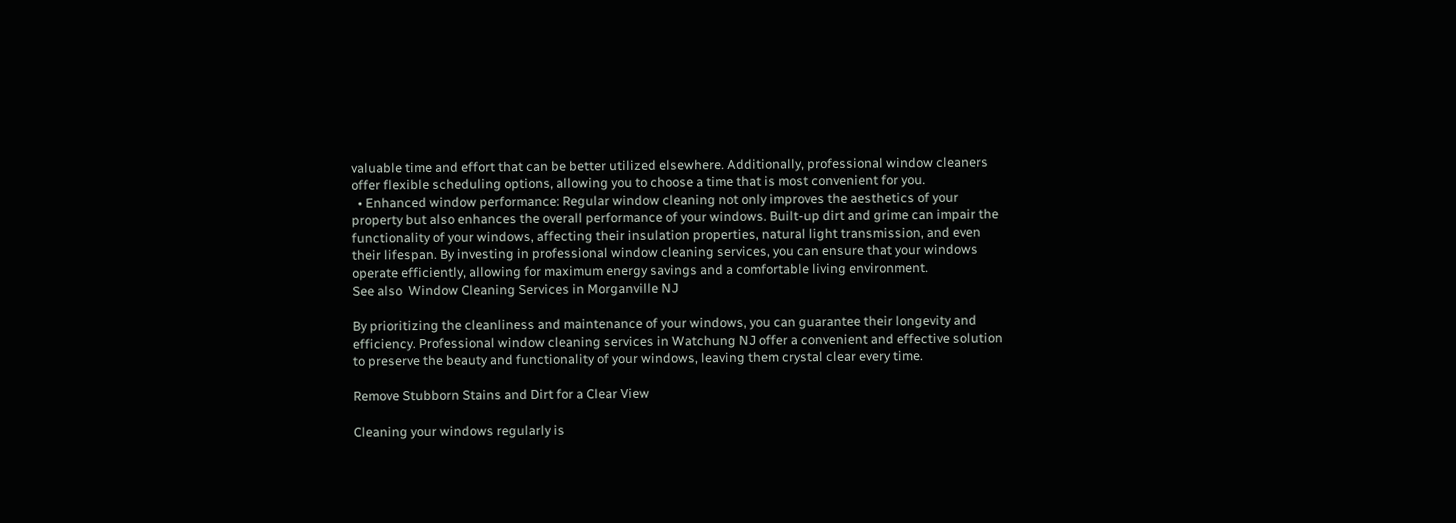valuable time and effort that can be better utilized elsewhere. Additionally, professional window cleaners offer flexible scheduling options, allowing you to choose a time that is most convenient for you.
  • Enhanced window performance: Regular window cleaning not only improves the aesthetics of your property but also enhances the overall performance of your windows. Built-up dirt and grime can impair the functionality of your windows, affecting their insulation properties, natural light transmission, and even their lifespan. By investing in professional window cleaning services, you can ensure that your windows operate efficiently, allowing for maximum energy savings and a comfortable living environment.
See also  Window Cleaning Services in Morganville NJ

By prioritizing the cleanliness and maintenance of your windows, you can guarantee their longevity and efficiency. Professional window cleaning services in Watchung NJ offer a convenient and effective solution to preserve the beauty and functionality of your windows, leaving them crystal clear every time.

Remove Stubborn Stains and Dirt for a Clear View

Cleaning your windows regularly is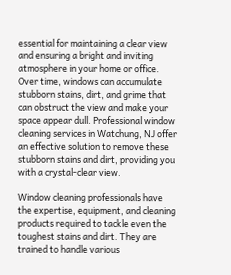essential for maintaining a clear view and ensuring a bright and inviting atmosphere in your home or office. Over time, windows can accumulate stubborn stains, dirt, and grime that can obstruct the view and make your space appear dull. Professional window cleaning services in Watchung, NJ offer an effective solution to remove these stubborn stains and dirt, providing you with a crystal-clear view.

Window cleaning professionals have the expertise, equipment, and cleaning products required to tackle even the toughest stains and dirt. They are trained to handle various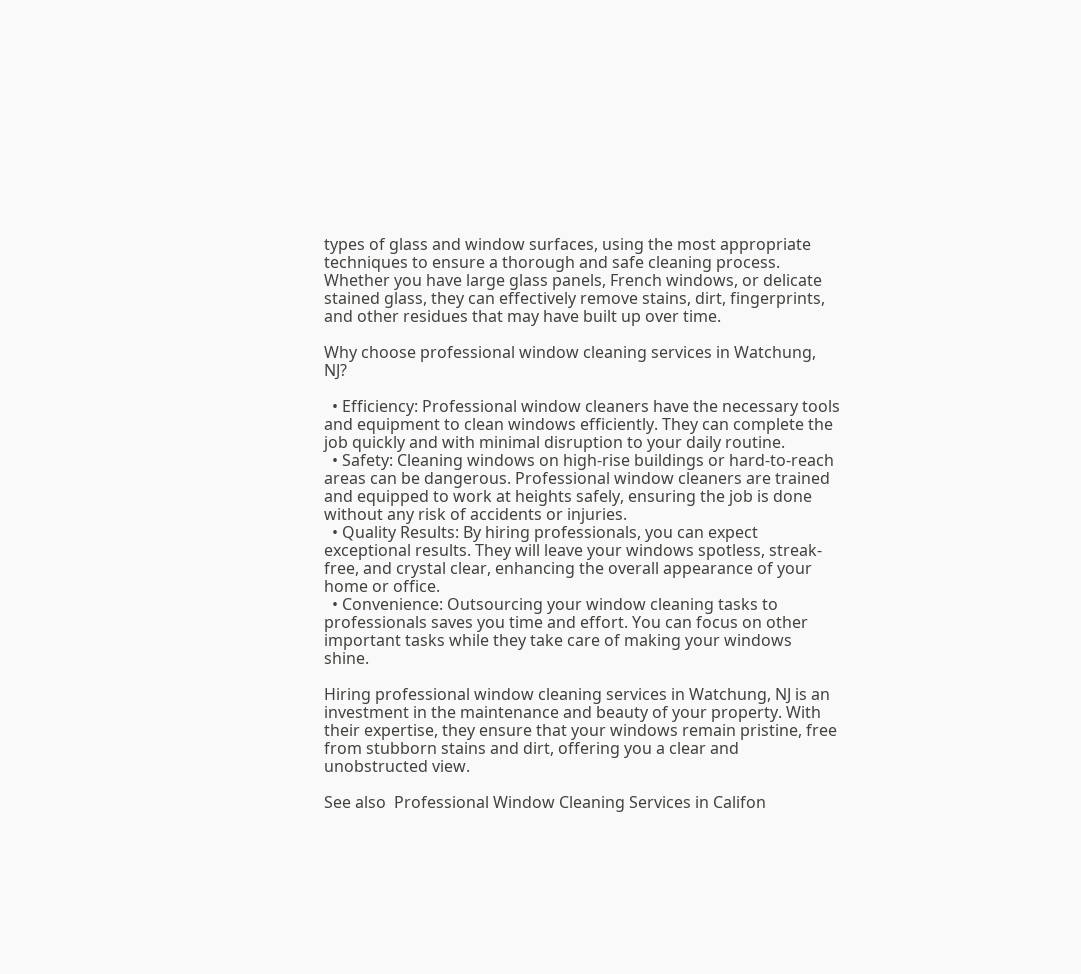types of glass and window surfaces, using the most appropriate techniques to ensure a thorough and safe cleaning process. Whether you have large glass panels, French windows, or delicate stained glass, they can effectively remove stains, dirt, fingerprints, and other residues that may have built up over time.

Why choose professional window cleaning services in Watchung, NJ?

  • Efficiency: Professional window cleaners have the necessary tools and equipment to clean windows efficiently. They can complete the job quickly and with minimal disruption to your daily routine.
  • Safety: Cleaning windows on high-rise buildings or hard-to-reach areas can be dangerous. Professional window cleaners are trained and equipped to work at heights safely, ensuring the job is done without any risk of accidents or injuries.
  • Quality Results: By hiring professionals, you can expect exceptional results. They will leave your windows spotless, streak-free, and crystal clear, enhancing the overall appearance of your home or office.
  • Convenience: Outsourcing your window cleaning tasks to professionals saves you time and effort. You can focus on other important tasks while they take care of making your windows shine.

Hiring professional window cleaning services in Watchung, NJ is an investment in the maintenance and beauty of your property. With their expertise, they ensure that your windows remain pristine, free from stubborn stains and dirt, offering you a clear and unobstructed view.

See also  Professional Window Cleaning Services in Califon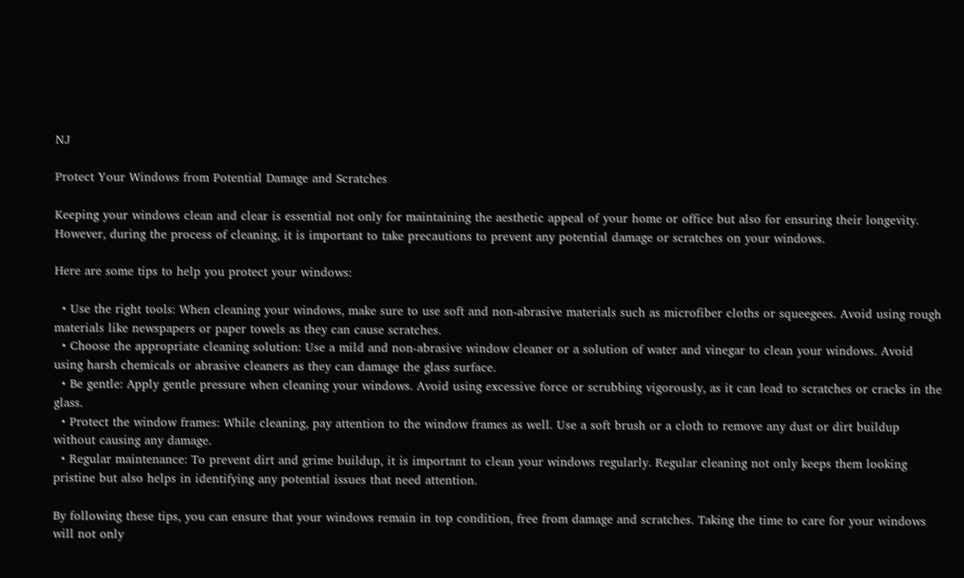NJ

Protect Your Windows from Potential Damage and Scratches

Keeping your windows clean and clear is essential not only for maintaining the aesthetic appeal of your home or office but also for ensuring their longevity. However, during the process of cleaning, it is important to take precautions to prevent any potential damage or scratches on your windows.

Here are some tips to help you protect your windows:

  • Use the right tools: When cleaning your windows, make sure to use soft and non-abrasive materials such as microfiber cloths or squeegees. Avoid using rough materials like newspapers or paper towels as they can cause scratches.
  • Choose the appropriate cleaning solution: Use a mild and non-abrasive window cleaner or a solution of water and vinegar to clean your windows. Avoid using harsh chemicals or abrasive cleaners as they can damage the glass surface.
  • Be gentle: Apply gentle pressure when cleaning your windows. Avoid using excessive force or scrubbing vigorously, as it can lead to scratches or cracks in the glass.
  • Protect the window frames: While cleaning, pay attention to the window frames as well. Use a soft brush or a cloth to remove any dust or dirt buildup without causing any damage.
  • Regular maintenance: To prevent dirt and grime buildup, it is important to clean your windows regularly. Regular cleaning not only keeps them looking pristine but also helps in identifying any potential issues that need attention.

By following these tips, you can ensure that your windows remain in top condition, free from damage and scratches. Taking the time to care for your windows will not only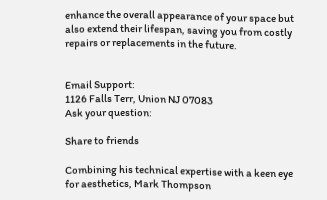enhance the overall appearance of your space but also extend their lifespan, saving you from costly repairs or replacements in the future.


Email Support:
1126 Falls Terr, Union NJ 07083
Ask your question:

Share to friends

Combining his technical expertise with a keen eye for aesthetics, Mark Thompson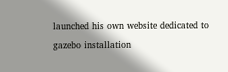launched his own website dedicated to gazebo installation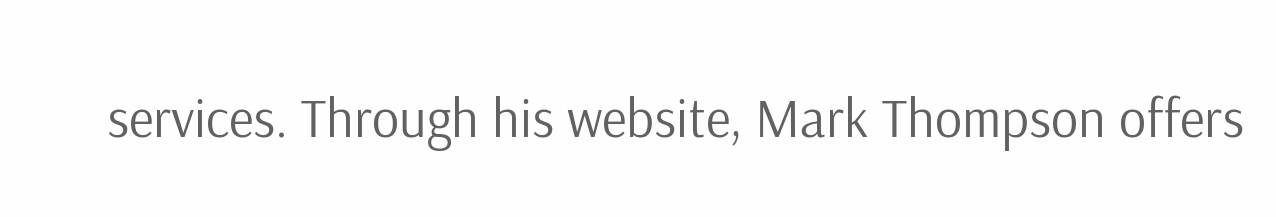services. Through his website, Mark Thompson offers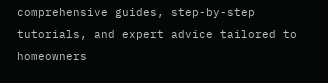comprehensive guides, step-by-step tutorials, and expert advice tailored to homeowners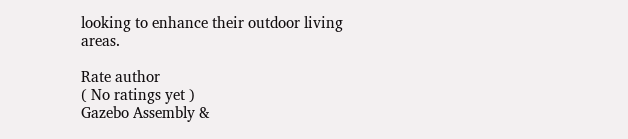looking to enhance their outdoor living areas.

Rate author
( No ratings yet )
Gazebo Assembly &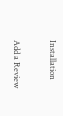Installation

Add a Review